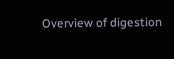Overview of digestion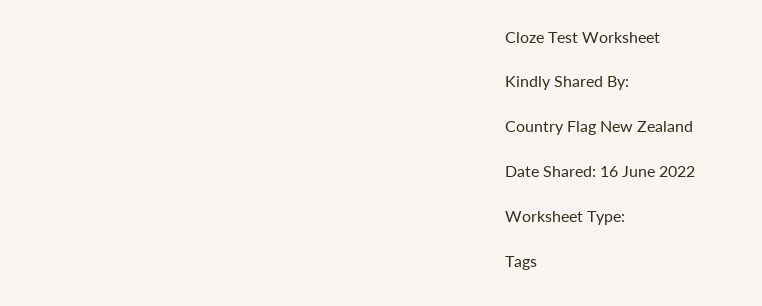Cloze Test Worksheet

Kindly Shared By:

Country Flag New Zealand

Date Shared: 16 June 2022

Worksheet Type:

Tags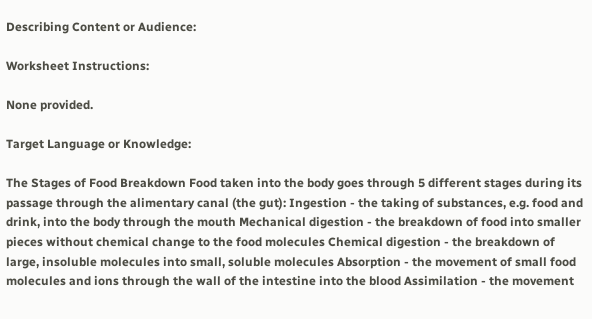Describing Content or Audience:

Worksheet Instructions:

None provided.

Target Language or Knowledge:

The Stages of Food Breakdown Food taken into the body goes through 5 different stages during its passage through the alimentary canal (the gut): Ingestion - the taking of substances, e.g. food and drink, into the body through the mouth Mechanical digestion - the breakdown of food into smaller pieces without chemical change to the food molecules Chemical digestion - the breakdown of large, insoluble molecules into small, soluble molecules Absorption - the movement of small food molecules and ions through the wall of the intestine into the blood Assimilation - the movement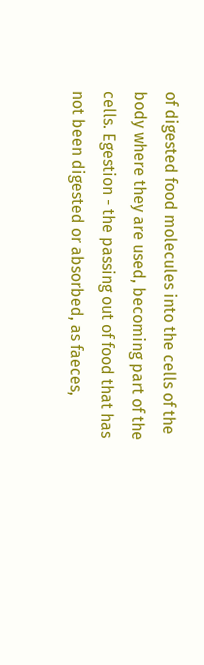of digested food molecules into the cells of the body where they are used, becoming part of the cells. Egestion - the passing out of food that has not been digested or absorbed, as faeces,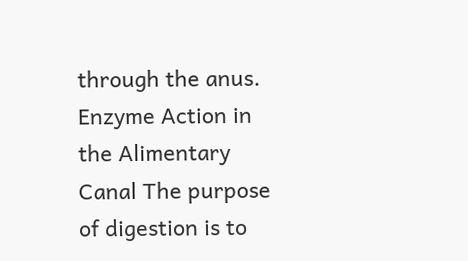through the anus. Enzyme Action in the Alimentary Canal The purpose of digestion is to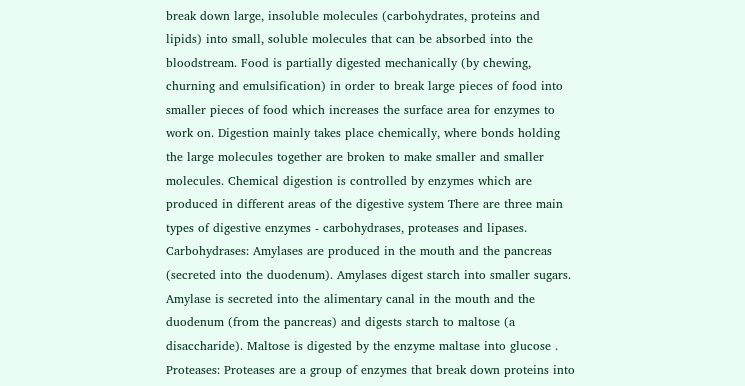break down large, insoluble molecules (carbohydrates, proteins and lipids) into small, soluble molecules that can be absorbed into the bloodstream. Food is partially digested mechanically (by chewing, churning and emulsification) in order to break large pieces of food into smaller pieces of food which increases the surface area for enzymes to work on. Digestion mainly takes place chemically, where bonds holding the large molecules together are broken to make smaller and smaller molecules. Chemical digestion is controlled by enzymes which are produced in different areas of the digestive system There are three main types of digestive enzymes - carbohydrases, proteases and lipases. Carbohydrases: Amylases are produced in the mouth and the pancreas (secreted into the duodenum). Amylases digest starch into smaller sugars. Amylase is secreted into the alimentary canal in the mouth and the duodenum (from the pancreas) and digests starch to maltose (a disaccharide). Maltose is digested by the enzyme maltase into glucose . Proteases: Proteases are a group of enzymes that break down proteins into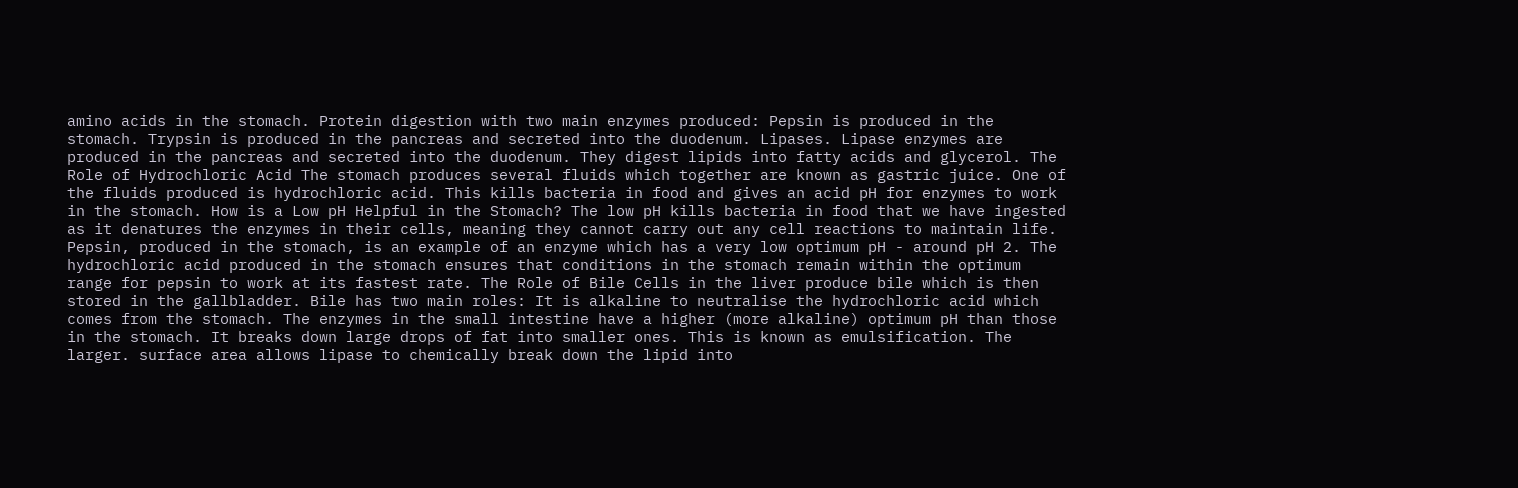amino acids in the stomach. Protein digestion with two main enzymes produced: Pepsin is produced in the stomach. Trypsin is produced in the pancreas and secreted into the duodenum. Lipases. Lipase enzymes are produced in the pancreas and secreted into the duodenum. They digest lipids into fatty acids and glycerol. The Role of Hydrochloric Acid The stomach produces several fluids which together are known as gastric juice. One of the fluids produced is hydrochloric acid. This kills bacteria in food and gives an acid pH for enzymes to work in the stomach. How is a Low pH Helpful in the Stomach? The low pH kills bacteria in food that we have ingested as it denatures the enzymes in their cells, meaning they cannot carry out any cell reactions to maintain life. Pepsin, produced in the stomach, is an example of an enzyme which has a very low optimum pH - around pH 2. The hydrochloric acid produced in the stomach ensures that conditions in the stomach remain within the optimum range for pepsin to work at its fastest rate. The Role of Bile Cells in the liver produce bile which is then stored in the gallbladder. Bile has two main roles: It is alkaline to neutralise the hydrochloric acid which comes from the stomach. The enzymes in the small intestine have a higher (more alkaline) optimum pH than those in the stomach. It breaks down large drops of fat into smaller ones. This is known as emulsification. The larger. surface area allows lipase to chemically break down the lipid into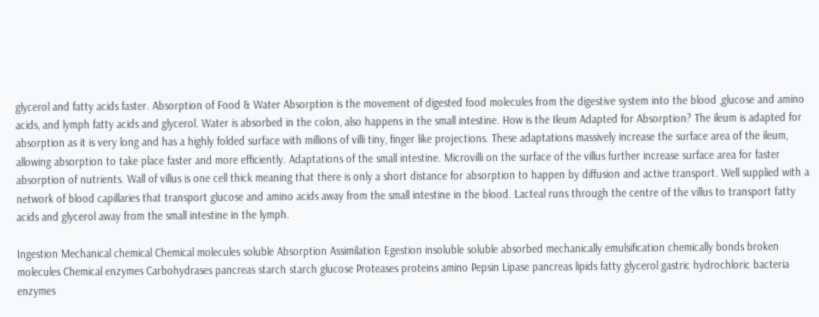glycerol and fatty acids faster. Absorption of Food & Water Absorption is the movement of digested food molecules from the digestive system into the blood ,glucose and amino acids, and lymph fatty acids and glycerol. Water is absorbed in the colon, also happens in the small intestine. How is the Ileum Adapted for Absorption? The ileum is adapted for absorption as it is very long and has a highly folded surface with millions of villi tiny, finger like projections. These adaptations massively increase the surface area of the ileum, allowing absorption to take place faster and more efficiently. Adaptations of the small intestine. Microvilli on the surface of the villus further increase surface area for faster absorption of nutrients. Wall of villus is one cell thick meaning that there is only a short distance for absorption to happen by diffusion and active transport. Well supplied with a network of blood capillaries that transport glucose and amino acids away from the small intestine in the blood. Lacteal runs through the centre of the villus to transport fatty acids and glycerol away from the small intestine in the lymph.

Ingestion Mechanical chemical Chemical molecules soluble Absorption Assimilation Egestion insoluble soluble absorbed mechanically emulsification chemically bonds broken molecules Chemical enzymes Carbohydrases pancreas starch starch glucose Proteases proteins amino Pepsin Lipase pancreas lipids fatty glycerol gastric hydrochloric bacteria enzymes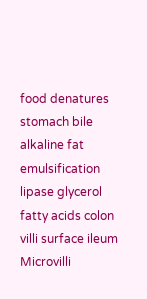food denatures stomach bile alkaline fat emulsification lipase glycerol fatty acids colon villi surface ileum Microvilli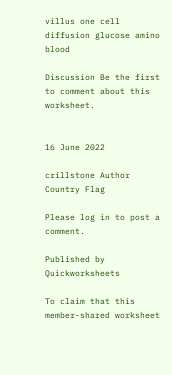villus one cell diffusion glucose amino blood

Discussion Be the first to comment about this worksheet.


16 June 2022

crillstone Author Country Flag

Please log in to post a comment.

Published by Quickworksheets

To claim that this member-shared worksheet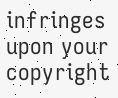infringes upon your copyright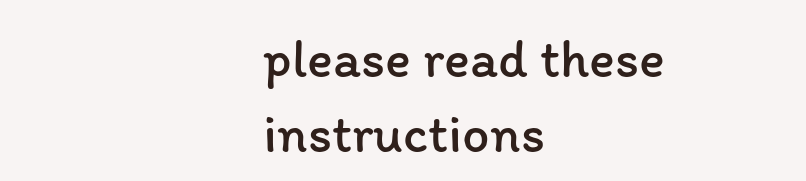please read these instructions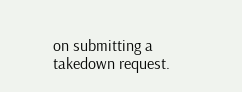on submitting a takedown request.